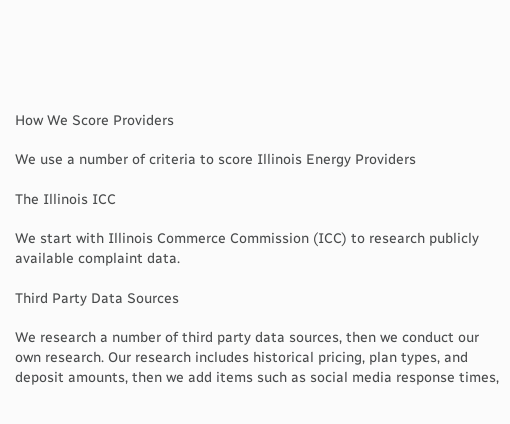How We Score Providers

We use a number of criteria to score Illinois Energy Providers

The Illinois ICC

We start with Illinois Commerce Commission (ICC) to research publicly available complaint data.

Third Party Data Sources

We research a number of third party data sources, then we conduct our own research. Our research includes historical pricing, plan types, and deposit amounts, then we add items such as social media response times,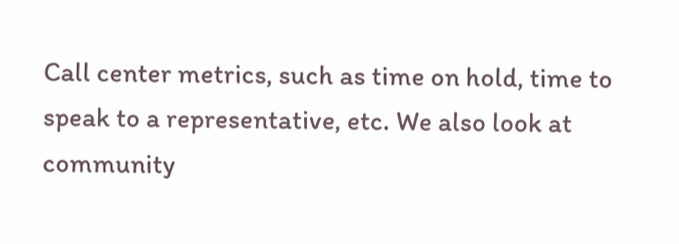Call center metrics, such as time on hold, time to speak to a representative, etc. We also look at community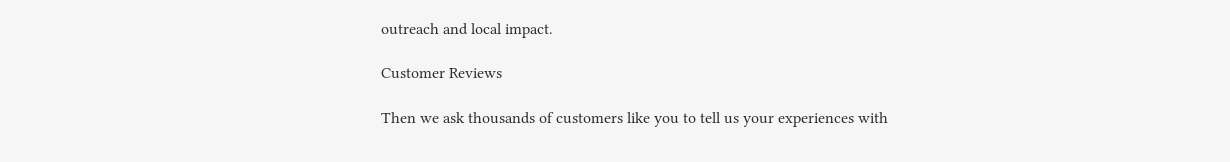outreach and local impact.

Customer Reviews

Then we ask thousands of customers like you to tell us your experiences with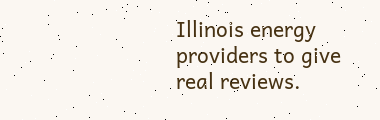Illinois energy providers to give real reviews.